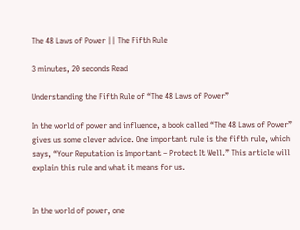The 48 Laws of Power || The Fifth Rule

3 minutes, 20 seconds Read

Understanding the Fifth Rule of “The 48 Laws of Power”

In the world of power and influence, a book called “The 48 Laws of Power” gives us some clever advice. One important rule is the fifth rule, which says, “Your Reputation is Important – Protect It Well.” This article will explain this rule and what it means for us.


In the world of power, one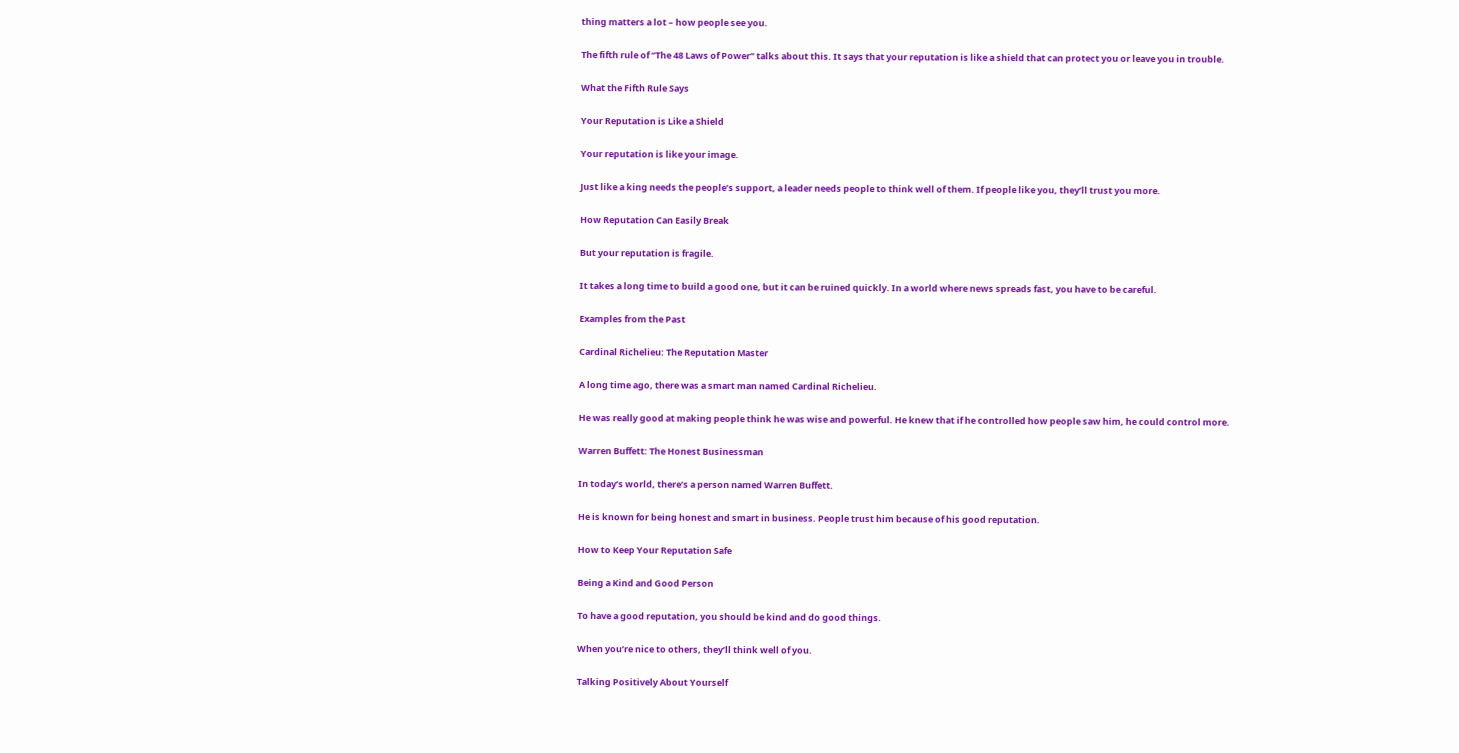thing matters a lot – how people see you.

The fifth rule of “The 48 Laws of Power” talks about this. It says that your reputation is like a shield that can protect you or leave you in trouble.

What the Fifth Rule Says

Your Reputation is Like a Shield

Your reputation is like your image.

Just like a king needs the people’s support, a leader needs people to think well of them. If people like you, they’ll trust you more.

How Reputation Can Easily Break

But your reputation is fragile.

It takes a long time to build a good one, but it can be ruined quickly. In a world where news spreads fast, you have to be careful.

Examples from the Past

Cardinal Richelieu: The Reputation Master

A long time ago, there was a smart man named Cardinal Richelieu.

He was really good at making people think he was wise and powerful. He knew that if he controlled how people saw him, he could control more.

Warren Buffett: The Honest Businessman

In today’s world, there’s a person named Warren Buffett.

He is known for being honest and smart in business. People trust him because of his good reputation.

How to Keep Your Reputation Safe

Being a Kind and Good Person

To have a good reputation, you should be kind and do good things.

When you’re nice to others, they’ll think well of you.

Talking Positively About Yourself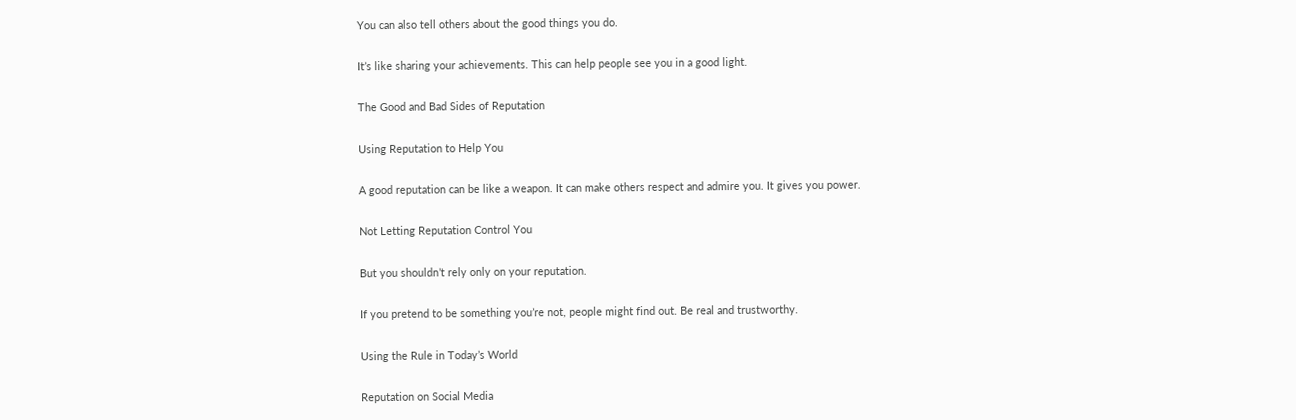You can also tell others about the good things you do.

It’s like sharing your achievements. This can help people see you in a good light.

The Good and Bad Sides of Reputation

Using Reputation to Help You

A good reputation can be like a weapon. It can make others respect and admire you. It gives you power.

Not Letting Reputation Control You

But you shouldn’t rely only on your reputation.

If you pretend to be something you’re not, people might find out. Be real and trustworthy.

Using the Rule in Today’s World

Reputation on Social Media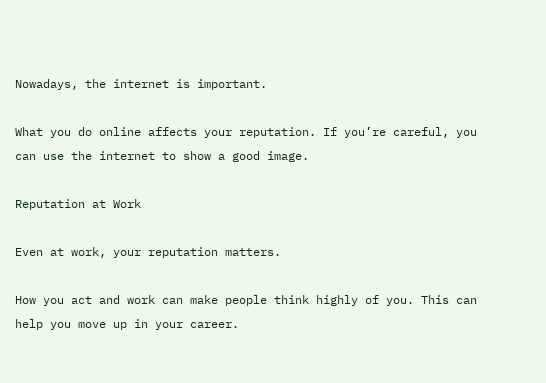Nowadays, the internet is important.

What you do online affects your reputation. If you’re careful, you can use the internet to show a good image.

Reputation at Work

Even at work, your reputation matters.

How you act and work can make people think highly of you. This can help you move up in your career.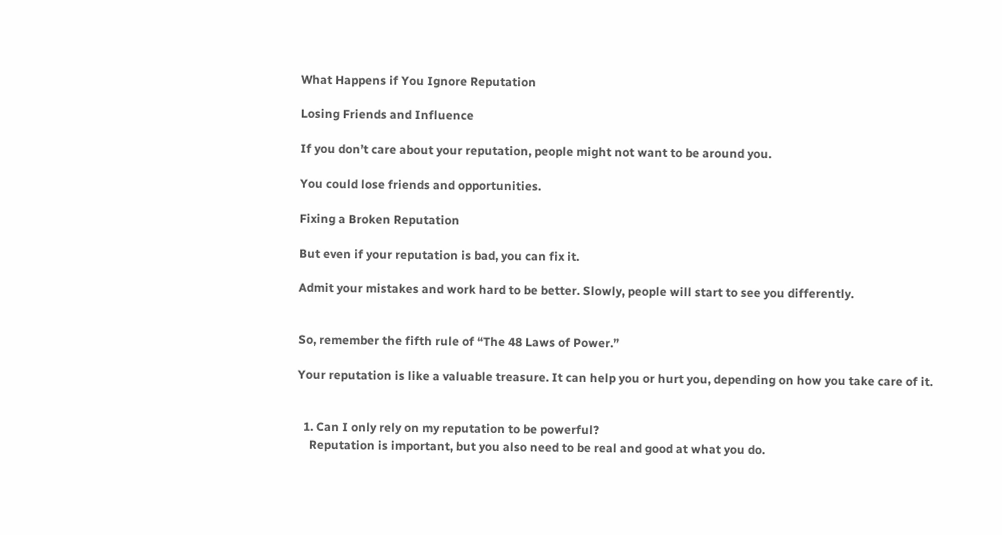What Happens if You Ignore Reputation

Losing Friends and Influence

If you don’t care about your reputation, people might not want to be around you.

You could lose friends and opportunities.

Fixing a Broken Reputation

But even if your reputation is bad, you can fix it.

Admit your mistakes and work hard to be better. Slowly, people will start to see you differently.


So, remember the fifth rule of “The 48 Laws of Power.”

Your reputation is like a valuable treasure. It can help you or hurt you, depending on how you take care of it.


  1. Can I only rely on my reputation to be powerful?
    Reputation is important, but you also need to be real and good at what you do.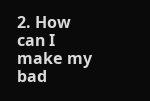2. How can I make my bad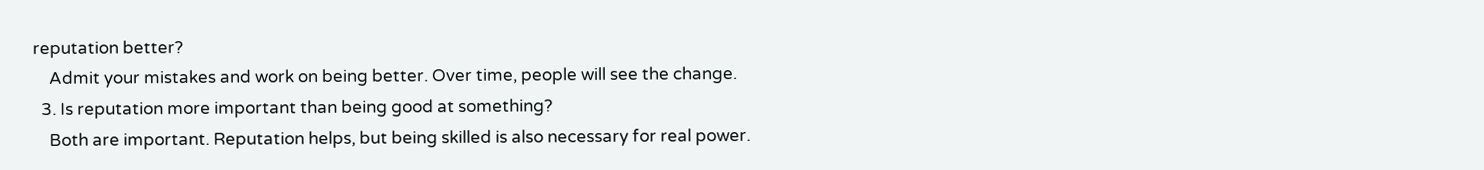reputation better?
    Admit your mistakes and work on being better. Over time, people will see the change.
  3. Is reputation more important than being good at something?
    Both are important. Reputation helps, but being skilled is also necessary for real power.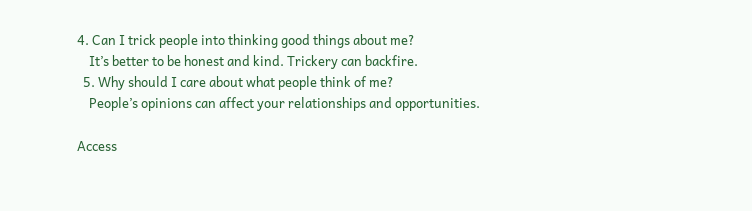4. Can I trick people into thinking good things about me?
    It’s better to be honest and kind. Trickery can backfire.
  5. Why should I care about what people think of me?
    People’s opinions can affect your relationships and opportunities.

Access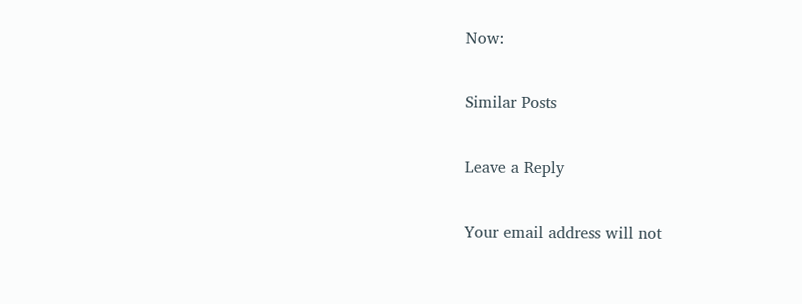Now:

Similar Posts

Leave a Reply

Your email address will not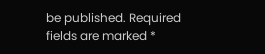be published. Required fields are marked *